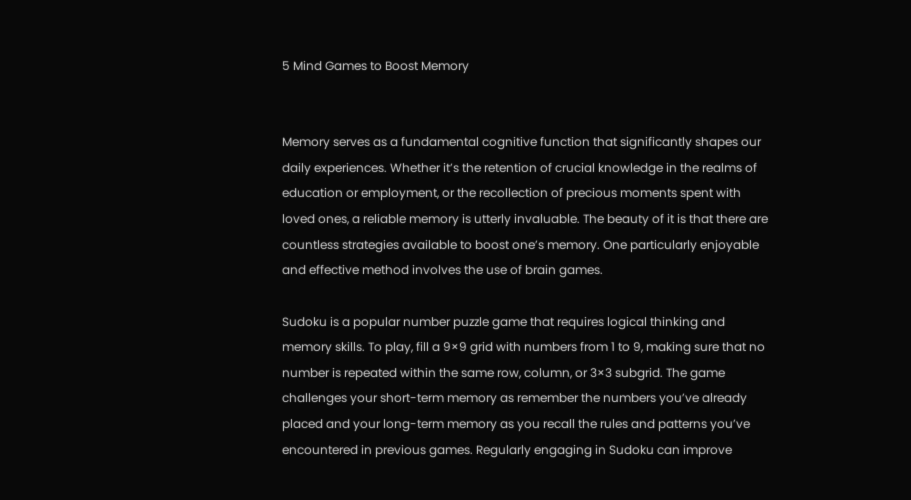5 Mind Games to Boost Memory


Memory serves as a fundamental cognitive function that significantly shapes our daily experiences. Whether it’s the retention of crucial knowledge in the realms of education or employment, or the recollection of precious moments spent with loved ones, a reliable memory is utterly invaluable. The beauty of it is that there are countless strategies available to boost one’s memory. One particularly enjoyable and effective method involves the use of brain games.

Sudoku is a popular number puzzle game that requires logical thinking and memory skills. To play, fill a 9×9 grid with numbers from 1 to 9, making sure that no number is repeated within the same row, column, or 3×3 subgrid. The game challenges your short-term memory as remember the numbers you’ve already placed and your long-term memory as you recall the rules and patterns you’ve encountered in previous games. Regularly engaging in Sudoku can improve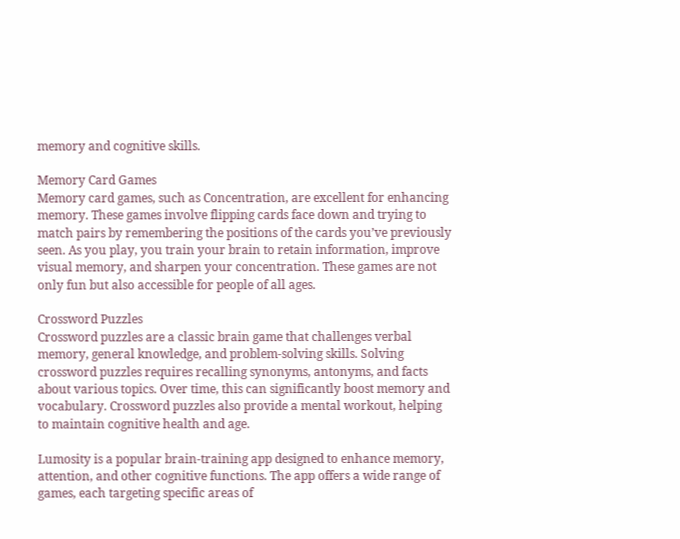memory and cognitive skills.

Memory Card Games
Memory card games, such as Concentration, are excellent for enhancing memory. These games involve flipping cards face down and trying to match pairs by remembering the positions of the cards you’ve previously seen. As you play, you train your brain to retain information, improve visual memory, and sharpen your concentration. These games are not only fun but also accessible for people of all ages.

Crossword Puzzles
Crossword puzzles are a classic brain game that challenges verbal memory, general knowledge, and problem-solving skills. Solving crossword puzzles requires recalling synonyms, antonyms, and facts about various topics. Over time, this can significantly boost memory and vocabulary. Crossword puzzles also provide a mental workout, helping to maintain cognitive health and age.

Lumosity is a popular brain-training app designed to enhance memory, attention, and other cognitive functions. The app offers a wide range of games, each targeting specific areas of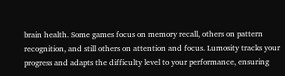brain health. Some games focus on memory recall, others on pattern recognition, and still others on attention and focus. Lumosity tracks your progress and adapts the difficulty level to your performance, ensuring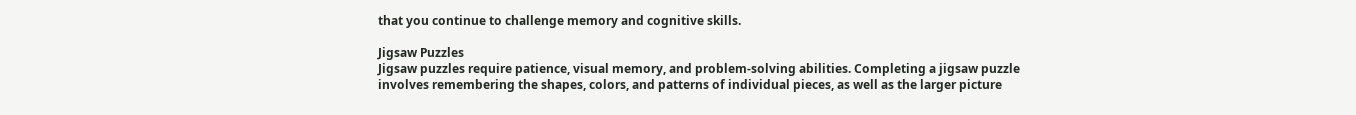that you continue to challenge memory and cognitive skills.

Jigsaw Puzzles
Jigsaw puzzles require patience, visual memory, and problem-solving abilities. Completing a jigsaw puzzle involves remembering the shapes, colors, and patterns of individual pieces, as well as the larger picture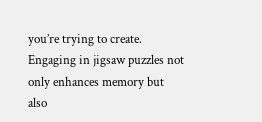you’re trying to create. Engaging in jigsaw puzzles not only enhances memory but also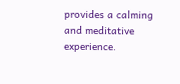provides a calming and meditative experience.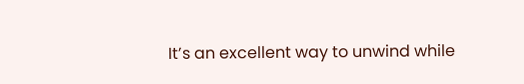It’s an excellent way to unwind while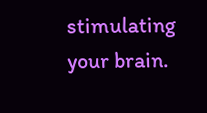stimulating your brain.